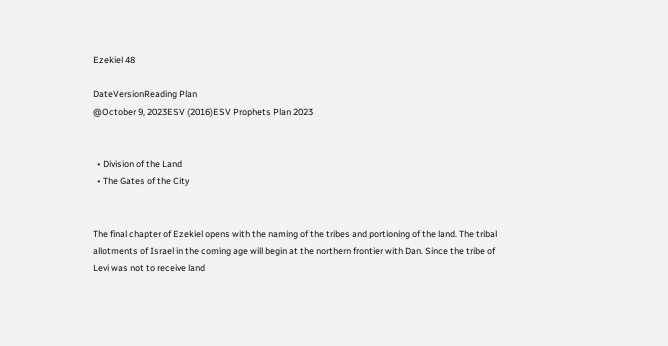Ezekiel 48

DateVersionReading Plan
@October 9, 2023ESV (2016)ESV Prophets Plan 2023


  • Division of the Land
  • The Gates of the City


The final chapter of Ezekiel opens with the naming of the tribes and portioning of the land. The tribal allotments of Israel in the coming age will begin at the northern frontier with Dan. Since the tribe of Levi was not to receive land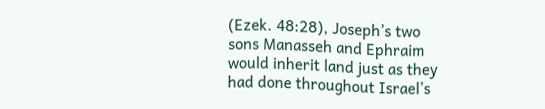(Ezek. 48:28), Joseph’s two sons Manasseh and Ephraim would inherit land just as they had done throughout Israel’s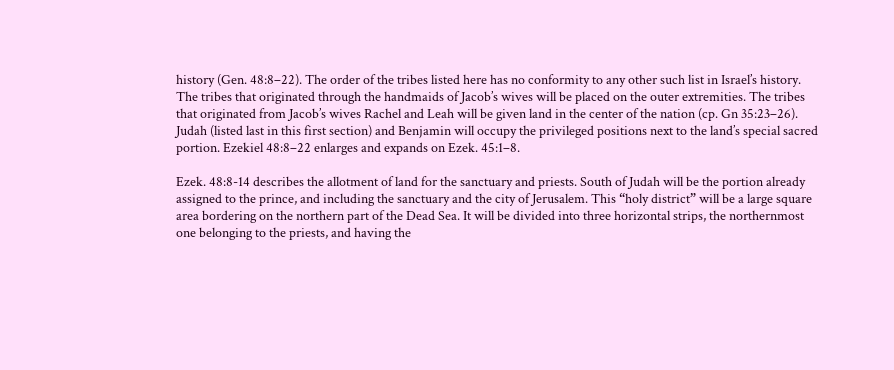history (Gen. 48:8–22). The order of the tribes listed here has no conformity to any other such list in Israel’s history. The tribes that originated through the handmaids of Jacob’s wives will be placed on the outer extremities. The tribes that originated from Jacob’s wives Rachel and Leah will be given land in the center of the nation (cp. Gn 35:23–26). Judah (listed last in this first section) and Benjamin will occupy the privileged positions next to the land’s special sacred portion. Ezekiel 48:8–22 enlarges and expands on Ezek. 45:1–8.

Ezek. 48:8-14 describes the allotment of land for the sanctuary and priests. South of Judah will be the portion already assigned to the prince, and including the sanctuary and the city of Jerusalem. This “holy district” will be a large square area bordering on the northern part of the Dead Sea. It will be divided into three horizontal strips, the northernmost one belonging to the priests, and having the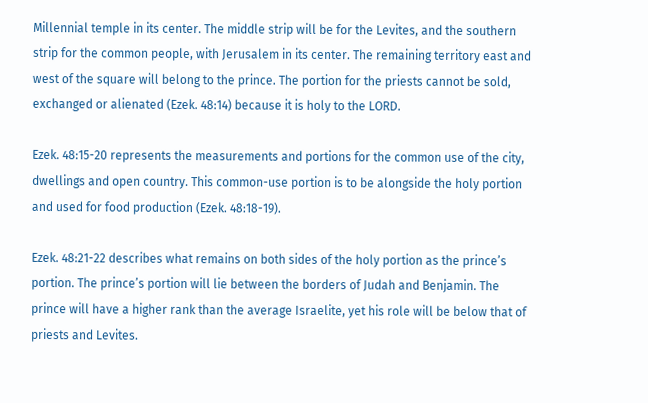Millennial temple in its center. The middle strip will be for the Levites, and the southern strip for the common people, with Jerusalem in its center. The remaining territory east and west of the square will belong to the prince. The portion for the priests cannot be sold, exchanged or alienated (Ezek. 48:14) because it is holy to the LORD.

Ezek. 48:15-20 represents the measurements and portions for the common use of the city, dwellings and open country. This common-use portion is to be alongside the holy portion and used for food production (Ezek. 48:18-19).

Ezek. 48:21-22 describes what remains on both sides of the holy portion as the prince’s portion. The prince’s portion will lie between the borders of Judah and Benjamin. The prince will have a higher rank than the average Israelite, yet his role will be below that of priests and Levites.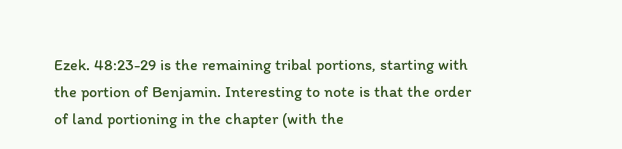Ezek. 48:23-29 is the remaining tribal portions, starting with the portion of Benjamin. Interesting to note is that the order of land portioning in the chapter (with the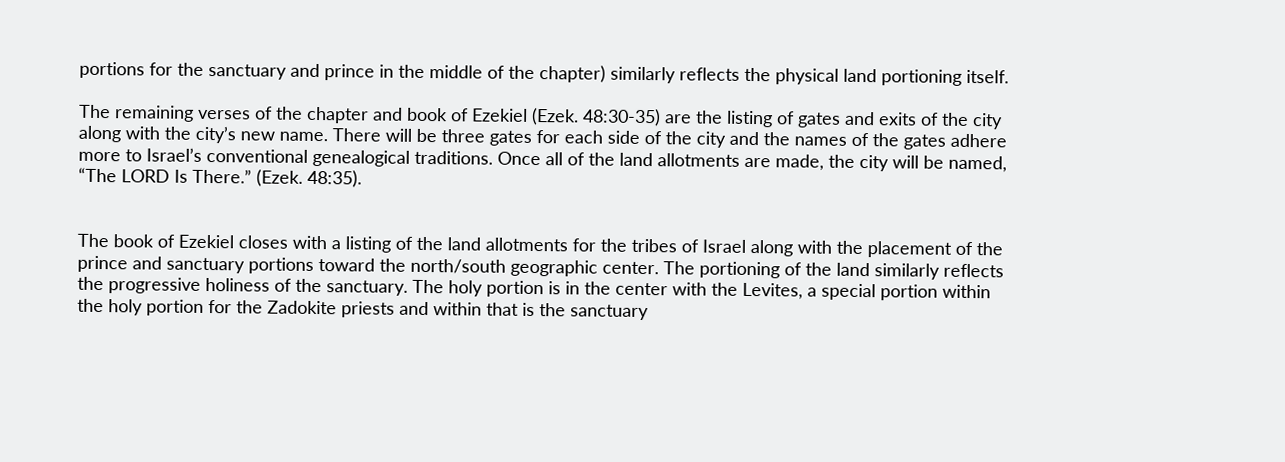portions for the sanctuary and prince in the middle of the chapter) similarly reflects the physical land portioning itself.

The remaining verses of the chapter and book of Ezekiel (Ezek. 48:30-35) are the listing of gates and exits of the city along with the city’s new name. There will be three gates for each side of the city and the names of the gates adhere more to Israel’s conventional genealogical traditions. Once all of the land allotments are made, the city will be named, “The LORD Is There.” (Ezek. 48:35).


The book of Ezekiel closes with a listing of the land allotments for the tribes of Israel along with the placement of the prince and sanctuary portions toward the north/south geographic center. The portioning of the land similarly reflects the progressive holiness of the sanctuary. The holy portion is in the center with the Levites, a special portion within the holy portion for the Zadokite priests and within that is the sanctuary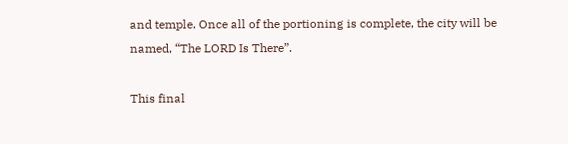and temple. Once all of the portioning is complete, the city will be named, “The LORD Is There”.

This final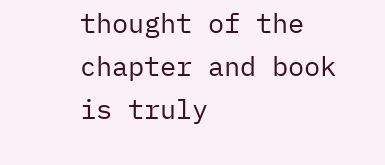thought of the chapter and book is truly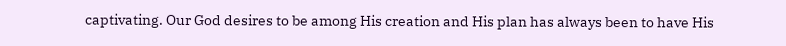captivating. Our God desires to be among His creation and His plan has always been to have His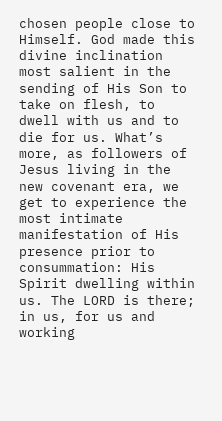chosen people close to Himself. God made this divine inclination most salient in the sending of His Son to take on flesh, to dwell with us and to die for us. What’s more, as followers of Jesus living in the new covenant era, we get to experience the most intimate manifestation of His presence prior to consummation: His Spirit dwelling within us. The LORD is there; in us, for us and working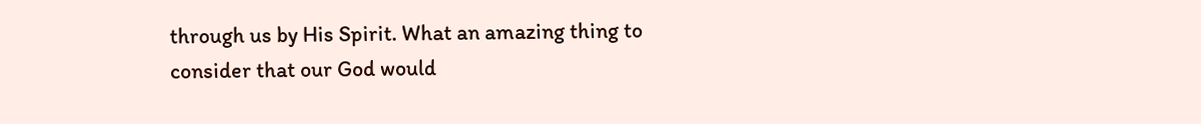through us by His Spirit. What an amazing thing to consider that our God would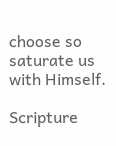choose so saturate us with Himself.

Scripture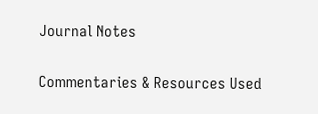Journal Notes

Commentaries & Resources Used